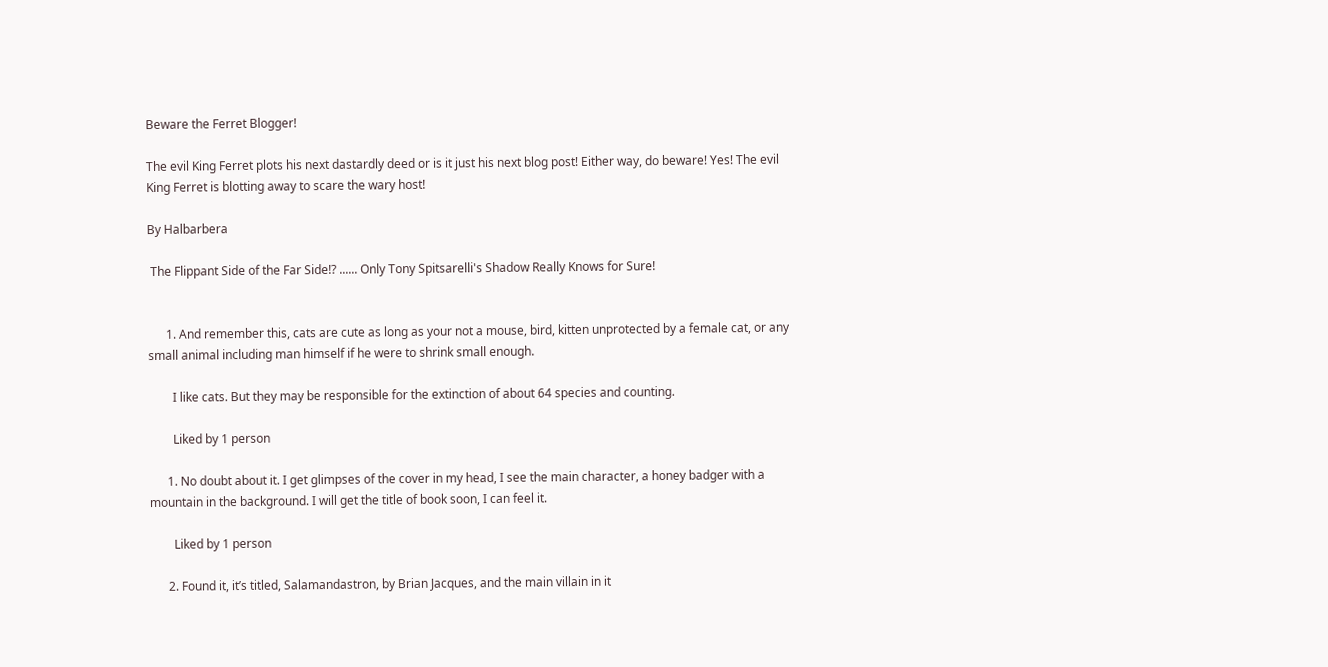Beware the Ferret Blogger!

The evil King Ferret plots his next dastardly deed or is it just his next blog post! Either way, do beware! Yes! The evil King Ferret is blotting away to scare the wary host!

By Halbarbera

 The Flippant Side of the Far Side!? ...... Only Tony Spitsarelli's Shadow Really Knows for Sure!


      1. And remember this, cats are cute as long as your not a mouse, bird, kitten unprotected by a female cat, or any small animal including man himself if he were to shrink small enough.

        I like cats. But they may be responsible for the extinction of about 64 species and counting.

        Liked by 1 person

      1. No doubt about it. I get glimpses of the cover in my head, I see the main character, a honey badger with a mountain in the background. I will get the title of book soon, I can feel it.

        Liked by 1 person

      2. Found it, it’s titled, Salamandastron, by Brian Jacques, and the main villain in it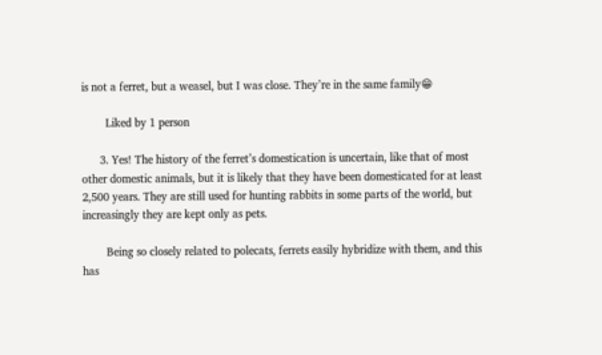is not a ferret, but a weasel, but I was close. They’re in the same family😁

        Liked by 1 person

      3. Yes! The history of the ferret’s domestication is uncertain, like that of most other domestic animals, but it is likely that they have been domesticated for at least 2,500 years. They are still used for hunting rabbits in some parts of the world, but increasingly they are kept only as pets.

        Being so closely related to polecats, ferrets easily hybridize with them, and this has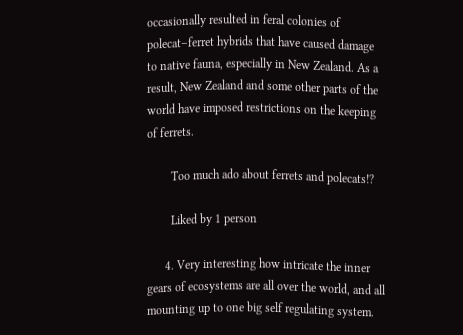occasionally resulted in feral colonies of polecat–ferret hybrids that have caused damage to native fauna, especially in New Zealand. As a result, New Zealand and some other parts of the world have imposed restrictions on the keeping of ferrets.

        Too much ado about ferrets and polecats!?

        Liked by 1 person

      4. Very interesting how intricate the inner gears of ecosystems are all over the world, and all mounting up to one big self regulating system.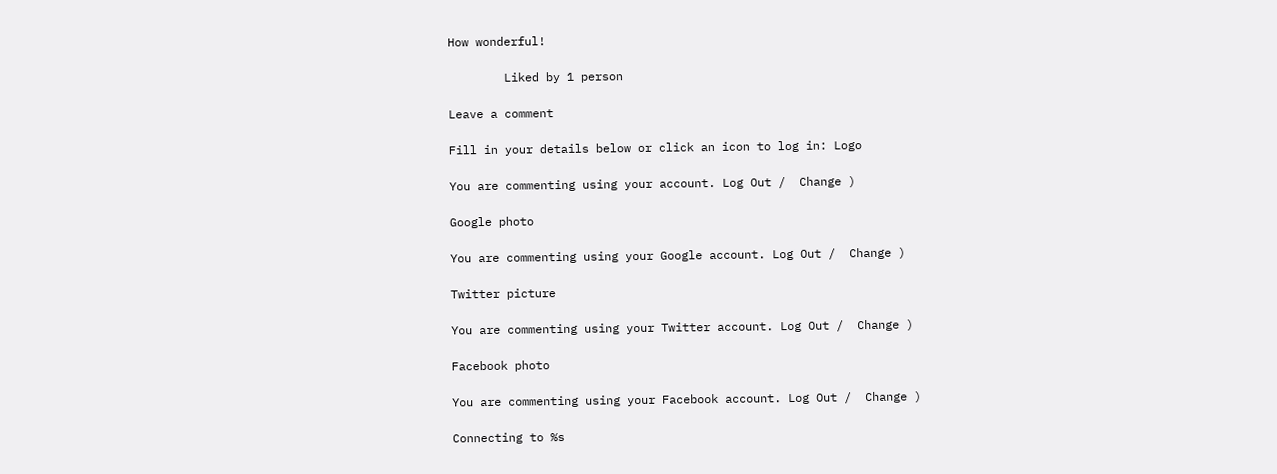How wonderful!

        Liked by 1 person

Leave a comment

Fill in your details below or click an icon to log in: Logo

You are commenting using your account. Log Out /  Change )

Google photo

You are commenting using your Google account. Log Out /  Change )

Twitter picture

You are commenting using your Twitter account. Log Out /  Change )

Facebook photo

You are commenting using your Facebook account. Log Out /  Change )

Connecting to %s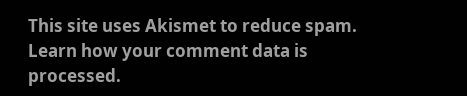This site uses Akismet to reduce spam. Learn how your comment data is processed.